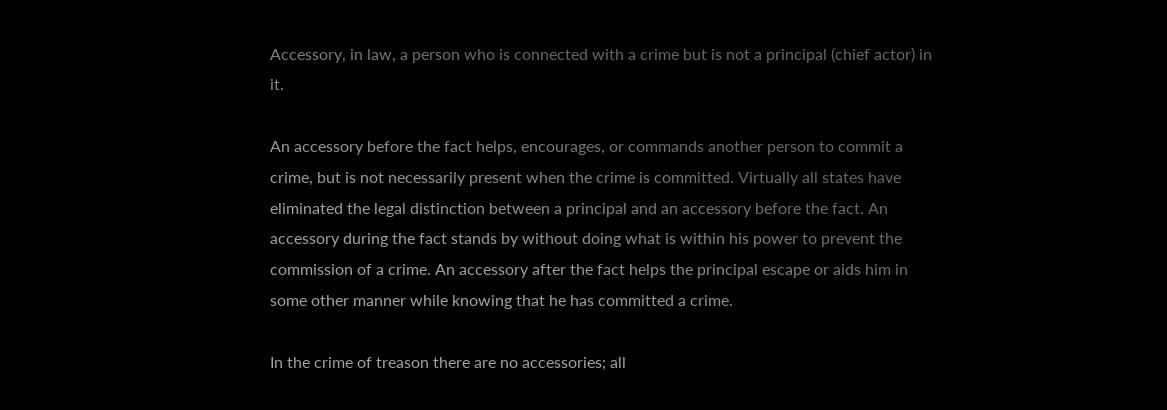Accessory, in law, a person who is connected with a crime but is not a principal (chief actor) in it.

An accessory before the fact helps, encourages, or commands another person to commit a crime, but is not necessarily present when the crime is committed. Virtually all states have eliminated the legal distinction between a principal and an accessory before the fact. An accessory during the fact stands by without doing what is within his power to prevent the commission of a crime. An accessory after the fact helps the principal escape or aids him in some other manner while knowing that he has committed a crime.

In the crime of treason there are no accessories; all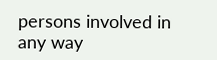persons involved in any way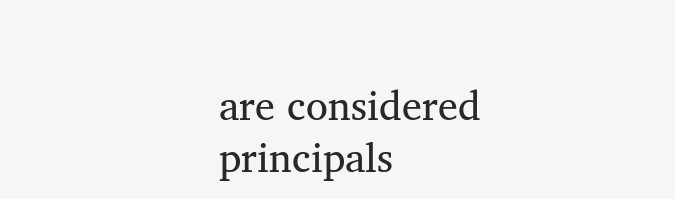are considered principals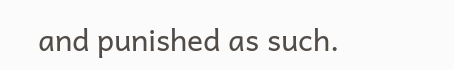and punished as such.